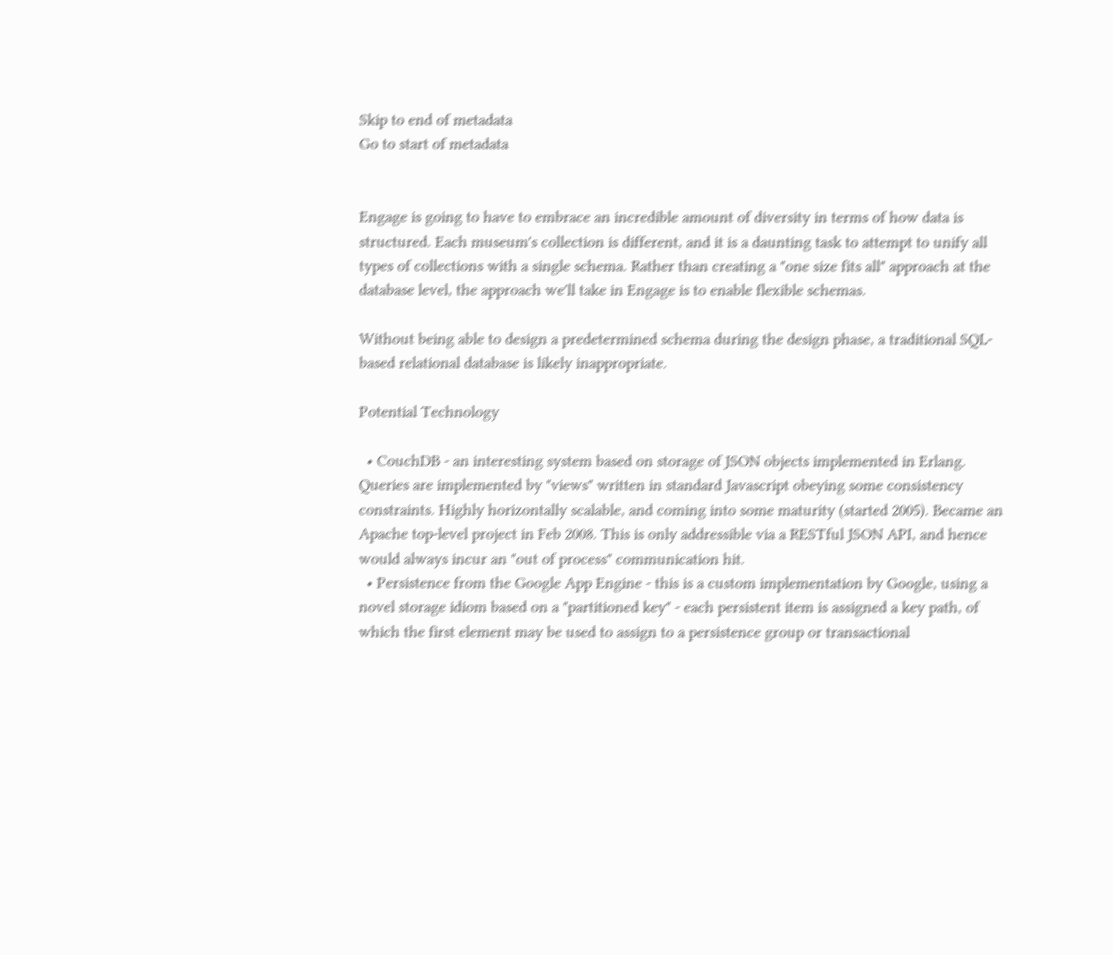Skip to end of metadata
Go to start of metadata


Engage is going to have to embrace an incredible amount of diversity in terms of how data is structured. Each museum's collection is different, and it is a daunting task to attempt to unify all types of collections with a single schema. Rather than creating a "one size fits all" approach at the database level, the approach we'll take in Engage is to enable flexible schemas.

Without being able to design a predetermined schema during the design phase, a traditional SQL-based relational database is likely inappropriate.

Potential Technology

  • CouchDB - an interesting system based on storage of JSON objects implemented in Erlang. Queries are implemented by "views" written in standard Javascript obeying some consistency constraints. Highly horizontally scalable, and coming into some maturity (started 2005). Became an Apache top-level project in Feb 2008. This is only addressible via a RESTful JSON API, and hence would always incur an "out of process" communication hit.
  • Persistence from the Google App Engine - this is a custom implementation by Google, using a novel storage idiom based on a "partitioned key" - each persistent item is assigned a key path, of which the first element may be used to assign to a persistence group or transactional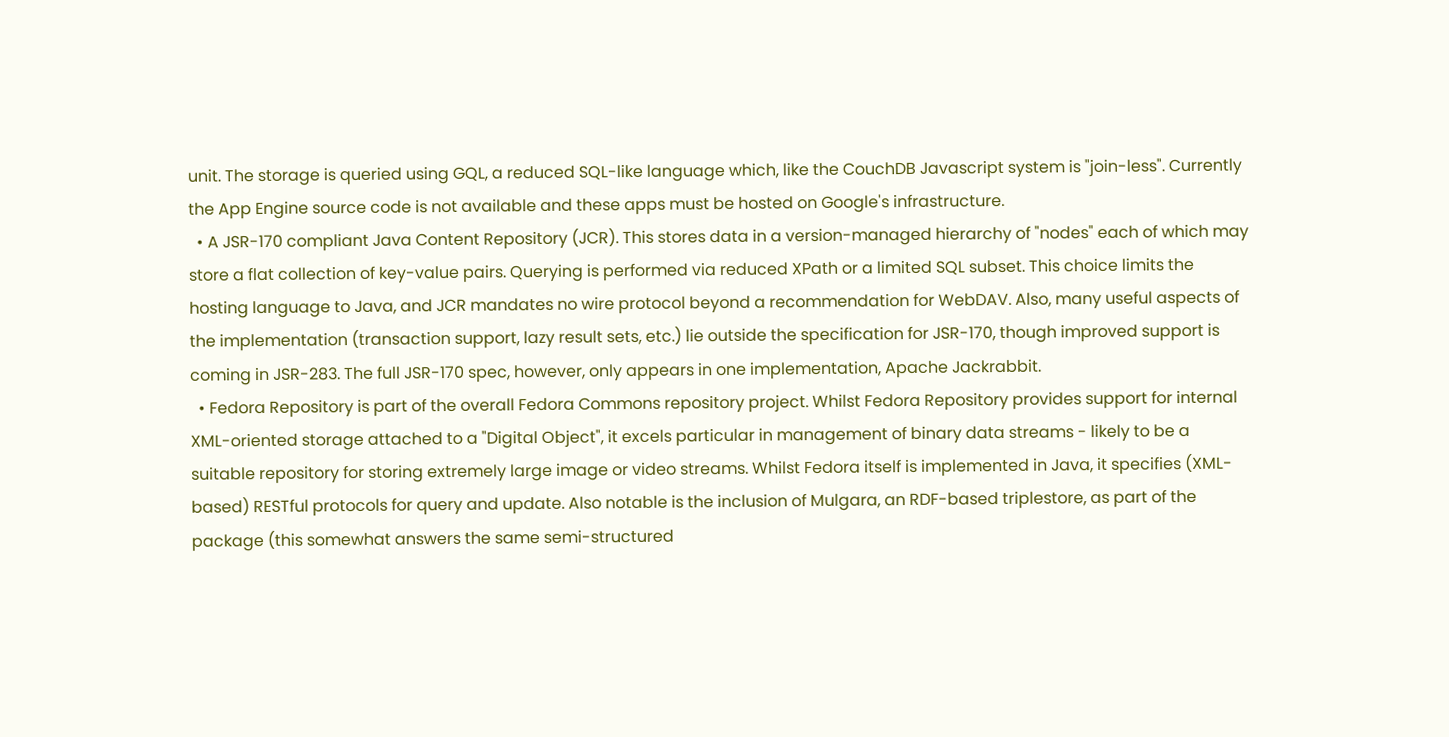unit. The storage is queried using GQL, a reduced SQL-like language which, like the CouchDB Javascript system is "join-less". Currently the App Engine source code is not available and these apps must be hosted on Google's infrastructure.
  • A JSR-170 compliant Java Content Repository (JCR). This stores data in a version-managed hierarchy of "nodes" each of which may store a flat collection of key-value pairs. Querying is performed via reduced XPath or a limited SQL subset. This choice limits the hosting language to Java, and JCR mandates no wire protocol beyond a recommendation for WebDAV. Also, many useful aspects of the implementation (transaction support, lazy result sets, etc.) lie outside the specification for JSR-170, though improved support is coming in JSR-283. The full JSR-170 spec, however, only appears in one implementation, Apache Jackrabbit.
  • Fedora Repository is part of the overall Fedora Commons repository project. Whilst Fedora Repository provides support for internal XML-oriented storage attached to a "Digital Object", it excels particular in management of binary data streams - likely to be a suitable repository for storing extremely large image or video streams. Whilst Fedora itself is implemented in Java, it specifies (XML-based) RESTful protocols for query and update. Also notable is the inclusion of Mulgara, an RDF-based triplestore, as part of the package (this somewhat answers the same semi-structured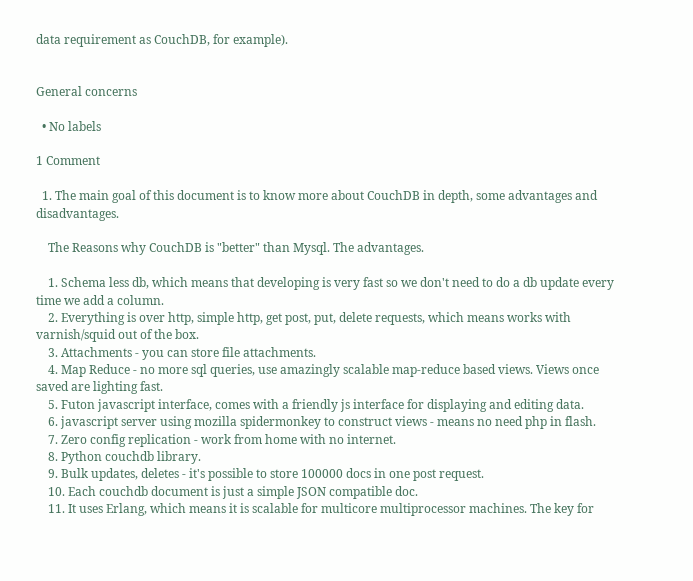data requirement as CouchDB, for example).


General concerns

  • No labels

1 Comment

  1. The main goal of this document is to know more about CouchDB in depth, some advantages and disadvantages.

    The Reasons why CouchDB is "better" than Mysql. The advantages.

    1. Schema less db, which means that developing is very fast so we don't need to do a db update every time we add a column.
    2. Everything is over http, simple http, get post, put, delete requests, which means works with varnish/squid out of the box.
    3. Attachments - you can store file attachments.
    4. Map Reduce - no more sql queries, use amazingly scalable map-reduce based views. Views once saved are lighting fast.
    5. Futon javascript interface, comes with a friendly js interface for displaying and editing data.
    6. javascript server using mozilla spidermonkey to construct views - means no need php in flash.
    7. Zero config replication - work from home with no internet.
    8. Python couchdb library.
    9. Bulk updates, deletes - it's possible to store 100000 docs in one post request.
    10. Each couchdb document is just a simple JSON compatible doc.
    11. It uses Erlang, which means it is scalable for multicore multiprocessor machines. The key for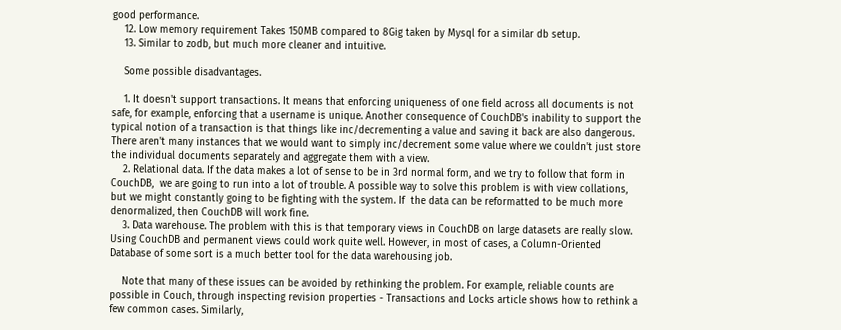good performance.
    12. Low memory requirement Takes 150MB compared to 8Gig taken by Mysql for a similar db setup.
    13. Similar to zodb, but much more cleaner and intuitive.

    Some possible disadvantages.

    1. It doesn't support transactions. It means that enforcing uniqueness of one field across all documents is not safe, for example, enforcing that a username is unique. Another consequence of CouchDB's inability to support the typical notion of a transaction is that things like inc/decrementing a value and saving it back are also dangerous. There aren't many instances that we would want to simply inc/decrement some value where we couldn't just store the individual documents separately and aggregate them with a view.
    2. Relational data. If the data makes a lot of sense to be in 3rd normal form, and we try to follow that form in CouchDB,  we are going to run into a lot of trouble. A possible way to solve this problem is with view collations, but we might constantly going to be fighting with the system. If  the data can be reformatted to be much more denormalized, then CouchDB will work fine.
    3. Data warehouse. The problem with this is that temporary views in CouchDB on large datasets are really slow. Using CouchDB and permanent views could work quite well. However, in most of cases, a Column-Oriented Database of some sort is a much better tool for the data warehousing job.

    Note that many of these issues can be avoided by rethinking the problem. For example, reliable counts are possible in Couch, through inspecting revision properties - Transactions and Locks article shows how to rethink a few common cases. Similarly,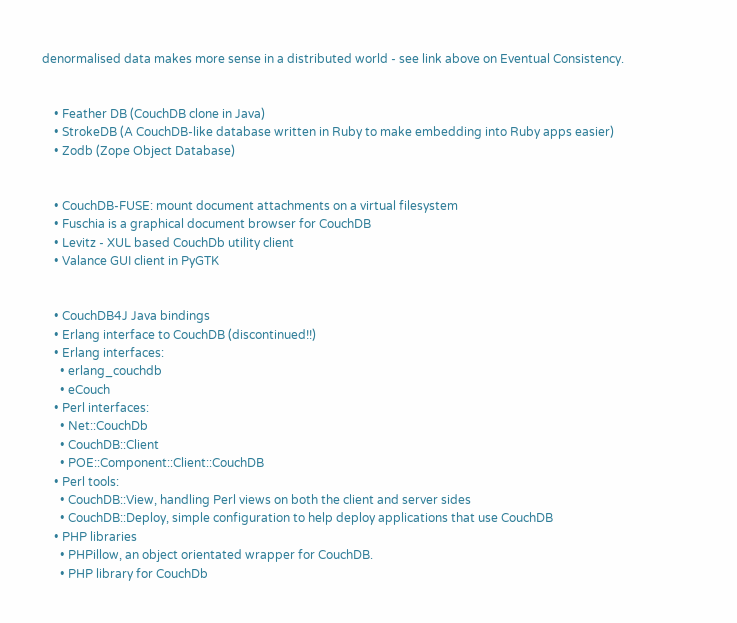denormalised data makes more sense in a distributed world - see link above on Eventual Consistency.


    • Feather DB (CouchDB clone in Java)
    • StrokeDB (A CouchDB-like database written in Ruby to make embedding into Ruby apps easier)
    • Zodb (Zope Object Database)


    • CouchDB-FUSE: mount document attachments on a virtual filesystem
    • Fuschia is a graphical document browser for CouchDB
    • Levitz - XUL based CouchDb utility client
    • Valance GUI client in PyGTK


    • CouchDB4J Java bindings
    • Erlang interface to CouchDB (discontinued!!)
    • Erlang interfaces:
      • erlang_couchdb
      • eCouch
    • Perl interfaces:
      • Net::CouchDb
      • CouchDB::Client
      • POE::Component::Client::CouchDB
    • Perl tools:
      • CouchDB::View, handling Perl views on both the client and server sides
      • CouchDB::Deploy, simple configuration to help deploy applications that use CouchDB
    • PHP libraries
      • PHPillow, an object orientated wrapper for CouchDB.
      • PHP library for CouchDb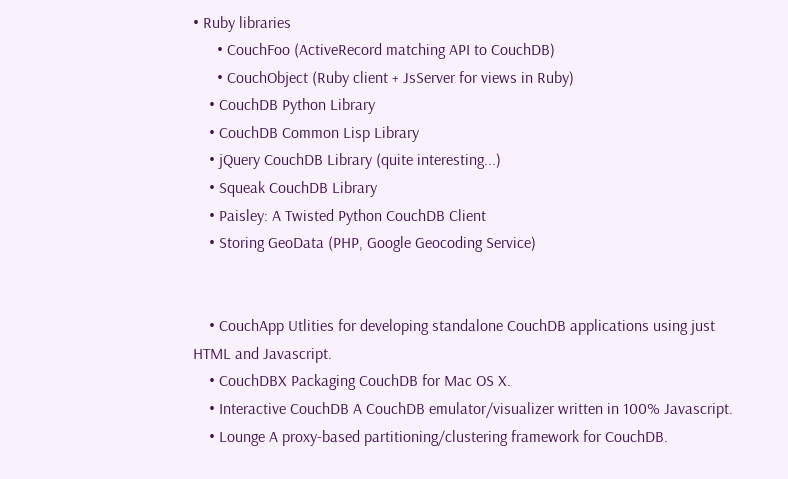• Ruby libraries
      • CouchFoo (ActiveRecord matching API to CouchDB)
      • CouchObject (Ruby client + JsServer for views in Ruby)
    • CouchDB Python Library
    • CouchDB Common Lisp Library
    • jQuery CouchDB Library (quite interesting...)
    • Squeak CouchDB Library
    • Paisley: A Twisted Python CouchDB Client
    • Storing GeoData (PHP, Google Geocoding Service)


    • CouchApp Utlities for developing standalone CouchDB applications using just HTML and Javascript.
    • CouchDBX Packaging CouchDB for Mac OS X.
    • Interactive CouchDB A CouchDB emulator/visualizer written in 100% Javascript.
    • Lounge A proxy-based partitioning/clustering framework for CouchDB.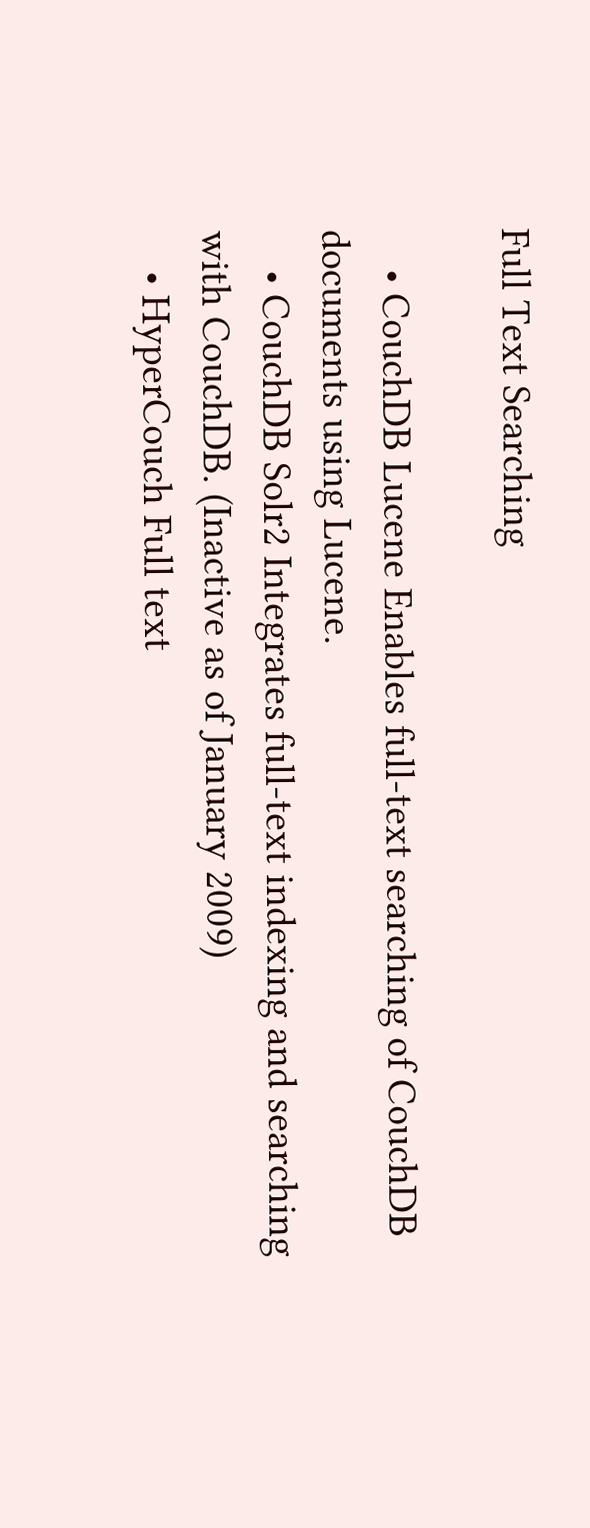Full Text Searching

    • CouchDB Lucene Enables full-text searching of CouchDB documents using Lucene.
    • CouchDB Solr2 Integrates full-text indexing and searching with CouchDB. (Inactive as of January 2009)
    • HyperCouch Full text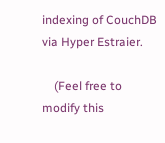indexing of CouchDB via Hyper Estraier.

    (Feel free to modify this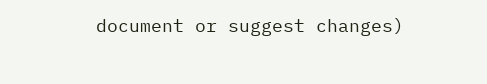document or suggest changes)